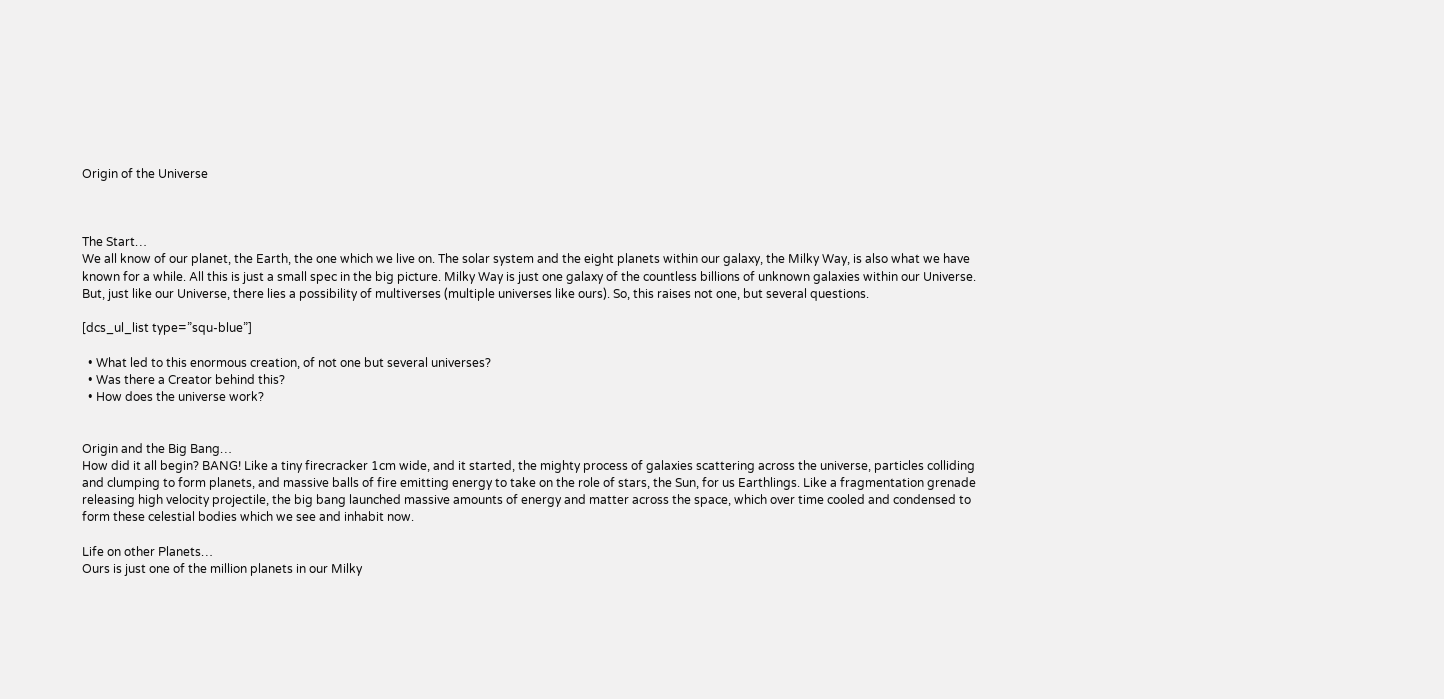Origin of the Universe



The Start…
We all know of our planet, the Earth, the one which we live on. The solar system and the eight planets within our galaxy, the Milky Way, is also what we have known for a while. All this is just a small spec in the big picture. Milky Way is just one galaxy of the countless billions of unknown galaxies within our Universe. But, just like our Universe, there lies a possibility of multiverses (multiple universes like ours). So, this raises not one, but several questions.

[dcs_ul_list type=”squ-blue”]

  • What led to this enormous creation, of not one but several universes?
  • Was there a Creator behind this?
  • How does the universe work?


Origin and the Big Bang…
How did it all begin? BANG! Like a tiny firecracker 1cm wide, and it started, the mighty process of galaxies scattering across the universe, particles colliding and clumping to form planets, and massive balls of fire emitting energy to take on the role of stars, the Sun, for us Earthlings. Like a fragmentation grenade releasing high velocity projectile, the big bang launched massive amounts of energy and matter across the space, which over time cooled and condensed to form these celestial bodies which we see and inhabit now.

Life on other Planets…
Ours is just one of the million planets in our Milky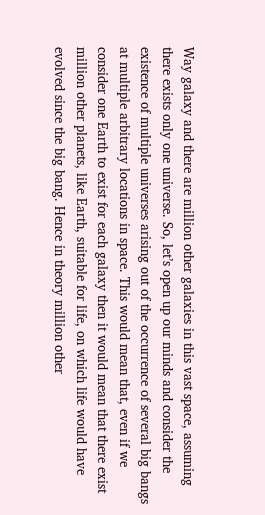Way galaxy and there are million other galaxies in this vast space, assuming there exists only one universe. So, let’s open up our minds and consider the existence of multiple universes arising out of the occurrence of several big bangs at multiple arbitrary locations in space. This would mean that, even if we consider one Earth to exist for each galaxy then it would mean that there exist million other planets, like Earth, suitable for life, on which life would have evolved since the big bang. Hence in theory million other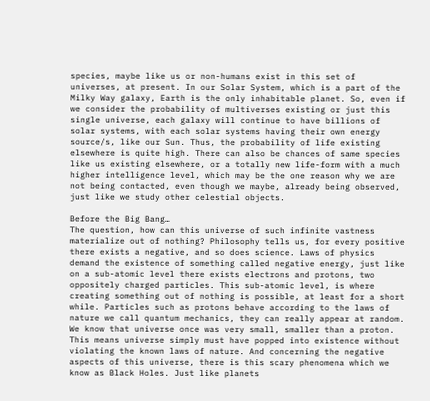species, maybe like us or non-humans exist in this set of universes, at present. In our Solar System, which is a part of the Milky Way galaxy, Earth is the only inhabitable planet. So, even if we consider the probability of multiverses existing or just this single universe, each galaxy will continue to have billions of solar systems, with each solar systems having their own energy source/s, like our Sun. Thus, the probability of life existing elsewhere is quite high. There can also be chances of same species like us existing elsewhere, or a totally new life-form with a much higher intelligence level, which may be the one reason why we are not being contacted, even though we maybe, already being observed, just like we study other celestial objects.

Before the Big Bang…
The question, how can this universe of such infinite vastness materialize out of nothing? Philosophy tells us, for every positive there exists a negative, and so does science. Laws of physics demand the existence of something called negative energy, just like on a sub-atomic level there exists electrons and protons, two oppositely charged particles. This sub-atomic level, is where creating something out of nothing is possible, at least for a short while. Particles such as protons behave according to the laws of nature we call quantum mechanics, they can really appear at random. We know that universe once was very small, smaller than a proton. This means universe simply must have popped into existence without violating the known laws of nature. And concerning the negative aspects of this universe, there is this scary phenomena which we know as Black Holes. Just like planets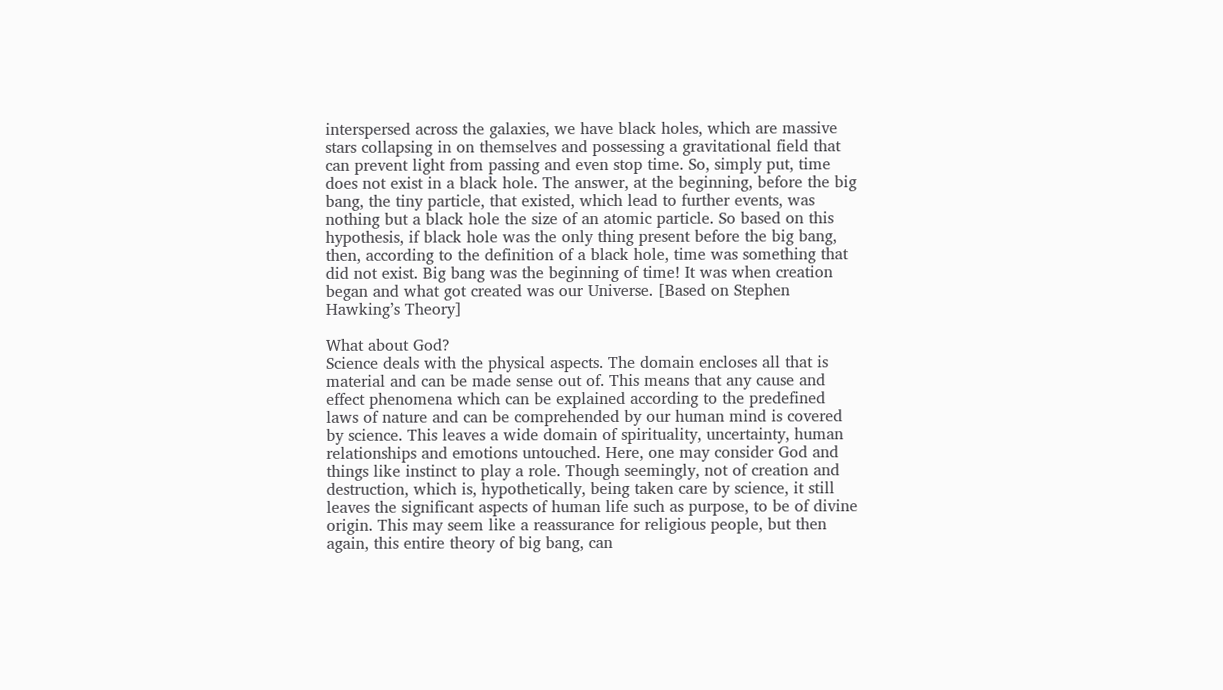interspersed across the galaxies, we have black holes, which are massive stars collapsing in on themselves and possessing a gravitational field that can prevent light from passing and even stop time. So, simply put, time does not exist in a black hole. The answer, at the beginning, before the big bang, the tiny particle, that existed, which lead to further events, was nothing but a black hole the size of an atomic particle. So based on this hypothesis, if black hole was the only thing present before the big bang, then, according to the definition of a black hole, time was something that did not exist. Big bang was the beginning of time! It was when creation began and what got created was our Universe. [Based on Stephen Hawking’s Theory]

What about God?
Science deals with the physical aspects. The domain encloses all that is material and can be made sense out of. This means that any cause and effect phenomena which can be explained according to the predefined laws of nature and can be comprehended by our human mind is covered by science. This leaves a wide domain of spirituality, uncertainty, human relationships and emotions untouched. Here, one may consider God and things like instinct to play a role. Though seemingly, not of creation and destruction, which is, hypothetically, being taken care by science, it still leaves the significant aspects of human life such as purpose, to be of divine origin. This may seem like a reassurance for religious people, but then again, this entire theory of big bang, can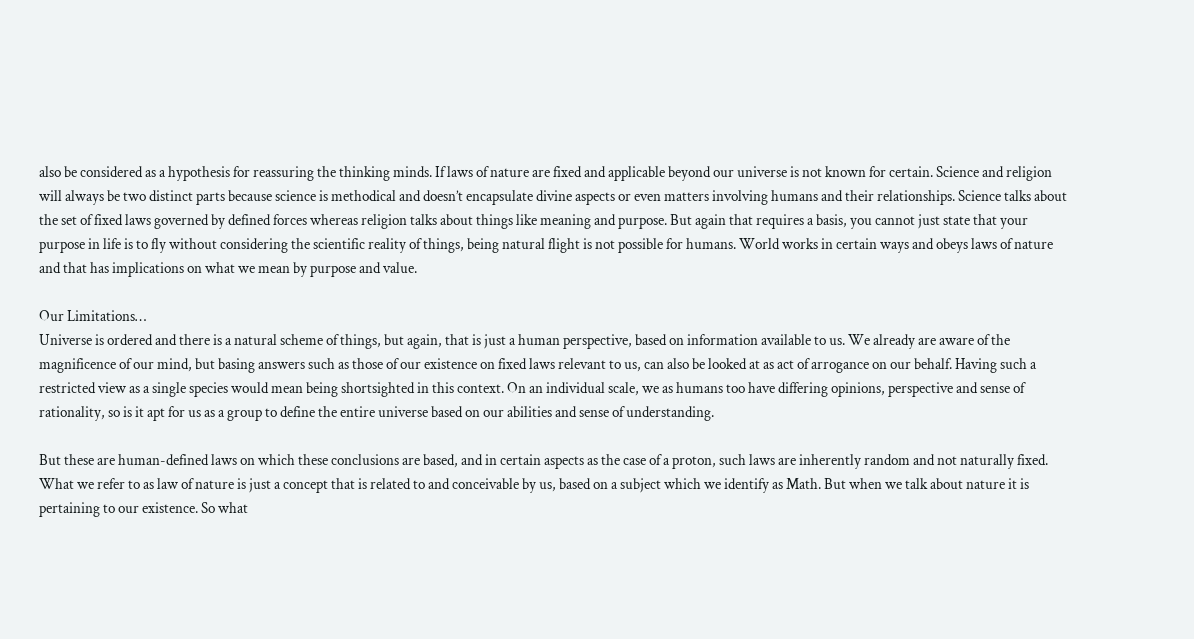also be considered as a hypothesis for reassuring the thinking minds. If laws of nature are fixed and applicable beyond our universe is not known for certain. Science and religion will always be two distinct parts because science is methodical and doesn’t encapsulate divine aspects or even matters involving humans and their relationships. Science talks about the set of fixed laws governed by defined forces whereas religion talks about things like meaning and purpose. But again that requires a basis, you cannot just state that your purpose in life is to fly without considering the scientific reality of things, being natural flight is not possible for humans. World works in certain ways and obeys laws of nature and that has implications on what we mean by purpose and value.

Our Limitations…
Universe is ordered and there is a natural scheme of things, but again, that is just a human perspective, based on information available to us. We already are aware of the magnificence of our mind, but basing answers such as those of our existence on fixed laws relevant to us, can also be looked at as act of arrogance on our behalf. Having such a restricted view as a single species would mean being shortsighted in this context. On an individual scale, we as humans too have differing opinions, perspective and sense of rationality, so is it apt for us as a group to define the entire universe based on our abilities and sense of understanding.

But these are human-defined laws on which these conclusions are based, and in certain aspects as the case of a proton, such laws are inherently random and not naturally fixed. What we refer to as law of nature is just a concept that is related to and conceivable by us, based on a subject which we identify as Math. But when we talk about nature it is pertaining to our existence. So what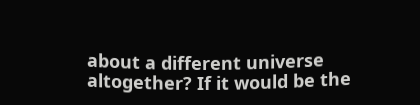about a different universe altogether? If it would be the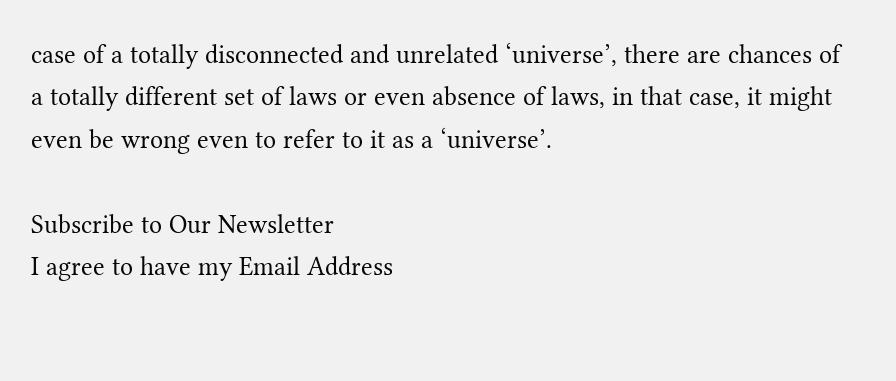case of a totally disconnected and unrelated ‘universe’, there are chances of a totally different set of laws or even absence of laws, in that case, it might even be wrong even to refer to it as a ‘universe’.

Subscribe to Our Newsletter
I agree to have my Email Address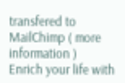transfered to MailChimp ( more information )
Enrich your life with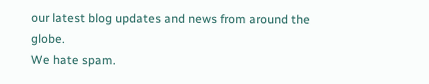our latest blog updates and news from around the globe.
We hate spam.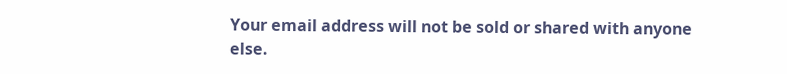Your email address will not be sold or shared with anyone else.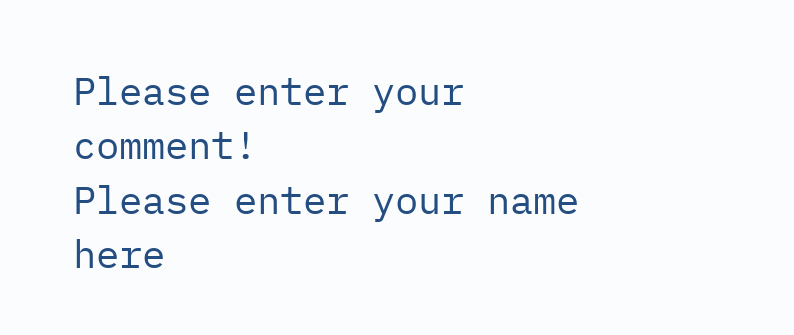Please enter your comment!
Please enter your name here